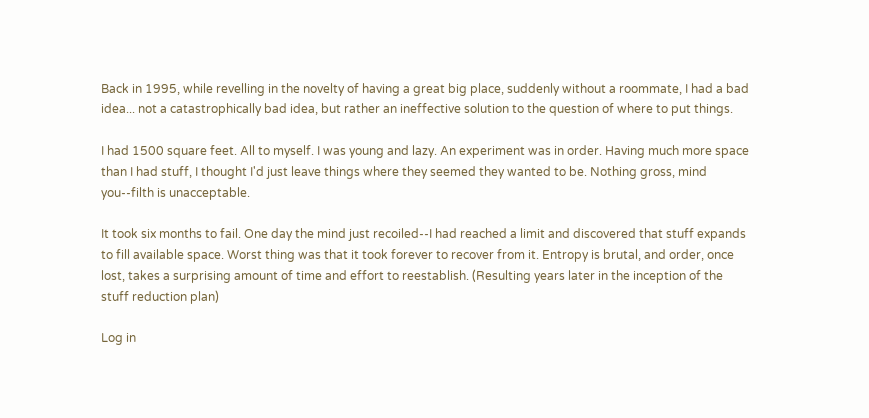Back in 1995, while revelling in the novelty of having a great big place, suddenly without a roommate, I had a bad idea... not a catastrophically bad idea, but rather an ineffective solution to the question of where to put things.

I had 1500 square feet. All to myself. I was young and lazy. An experiment was in order. Having much more space than I had stuff, I thought I'd just leave things where they seemed they wanted to be. Nothing gross, mind you--filth is unacceptable.

It took six months to fail. One day the mind just recoiled--I had reached a limit and discovered that stuff expands to fill available space. Worst thing was that it took forever to recover from it. Entropy is brutal, and order, once lost, takes a surprising amount of time and effort to reestablish. (Resulting years later in the inception of the stuff reduction plan)

Log in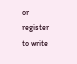or register to write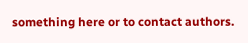something here or to contact authors.